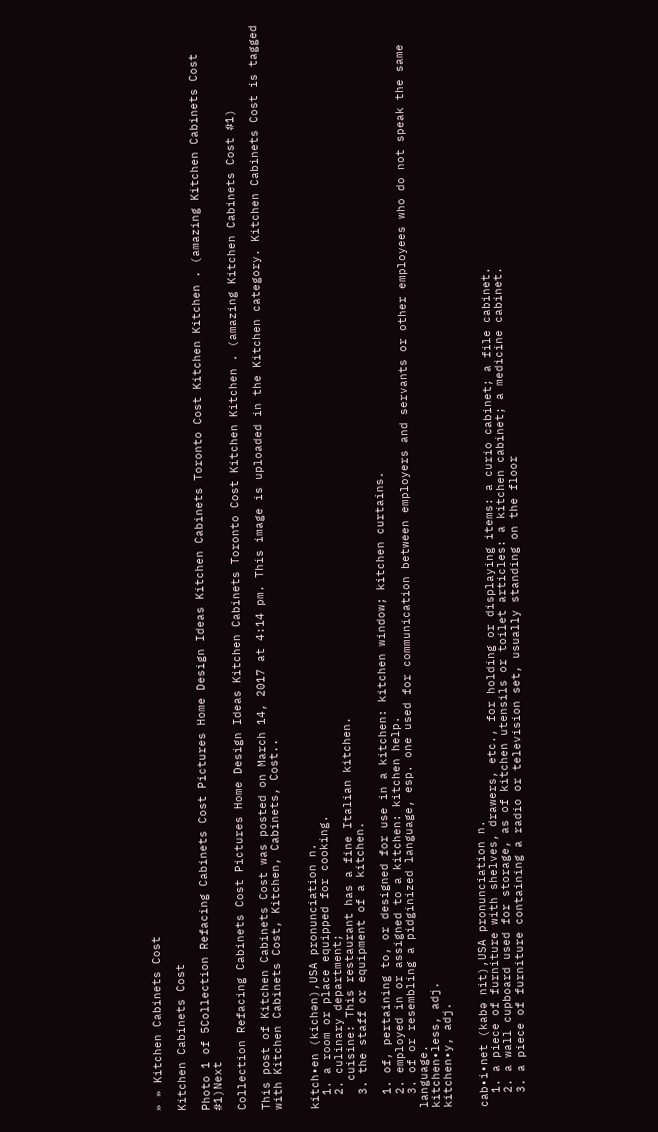» » Kitchen Cabinets Cost

Kitchen Cabinets Cost

Photo 1 of 5Collection Refacing Cabinets Cost Pictures Home Design Ideas Kitchen Cabinets Toronto Cost Kitchen Kitchen . (amazing Kitchen Cabinets Cost #1)Next

Collection Refacing Cabinets Cost Pictures Home Design Ideas Kitchen Cabinets Toronto Cost Kitchen Kitchen . (amazing Kitchen Cabinets Cost #1)

This post of Kitchen Cabinets Cost was posted on March 14, 2017 at 4:14 pm. This image is uploaded in the Kitchen category. Kitchen Cabinets Cost is tagged with Kitchen Cabinets Cost, Kitchen, Cabinets, Cost..


kitch•en (kichən),USA pronunciation n.
  1. a room or place equipped for cooking.
  2. culinary department;
    cuisine: This restaurant has a fine Italian kitchen.
  3. the staff or equipment of a kitchen.

  1. of, pertaining to, or designed for use in a kitchen: kitchen window; kitchen curtains.
  2. employed in or assigned to a kitchen: kitchen help.
  3. of or resembling a pidginized language, esp. one used for communication between employers and servants or other employees who do not speak the same language.
kitchen•less, adj.
kitchen•y, adj.


cab•i•net (kabə nit),USA pronunciation n.
  1. a piece of furniture with shelves, drawers, etc., for holding or displaying items: a curio cabinet; a file cabinet.
  2. a wall cupboard used for storage, as of kitchen utensils or toilet articles: a kitchen cabinet; a medicine cabinet.
  3. a piece of furniture containing a radio or television set, usually standing on the floor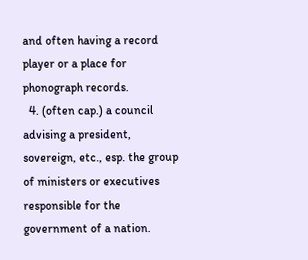and often having a record player or a place for phonograph records.
  4. (often cap.) a council advising a president, sovereign, etc., esp. the group of ministers or executives responsible for the government of a nation.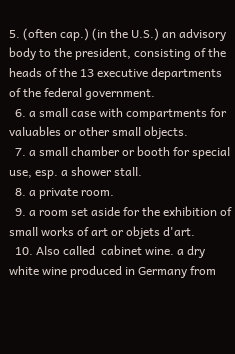5. (often cap.) (in the U.S.) an advisory body to the president, consisting of the heads of the 13 executive departments of the federal government.
  6. a small case with compartments for valuables or other small objects.
  7. a small chamber or booth for special use, esp. a shower stall.
  8. a private room.
  9. a room set aside for the exhibition of small works of art or objets d'art.
  10. Also called  cabinet wine. a dry white wine produced in Germany from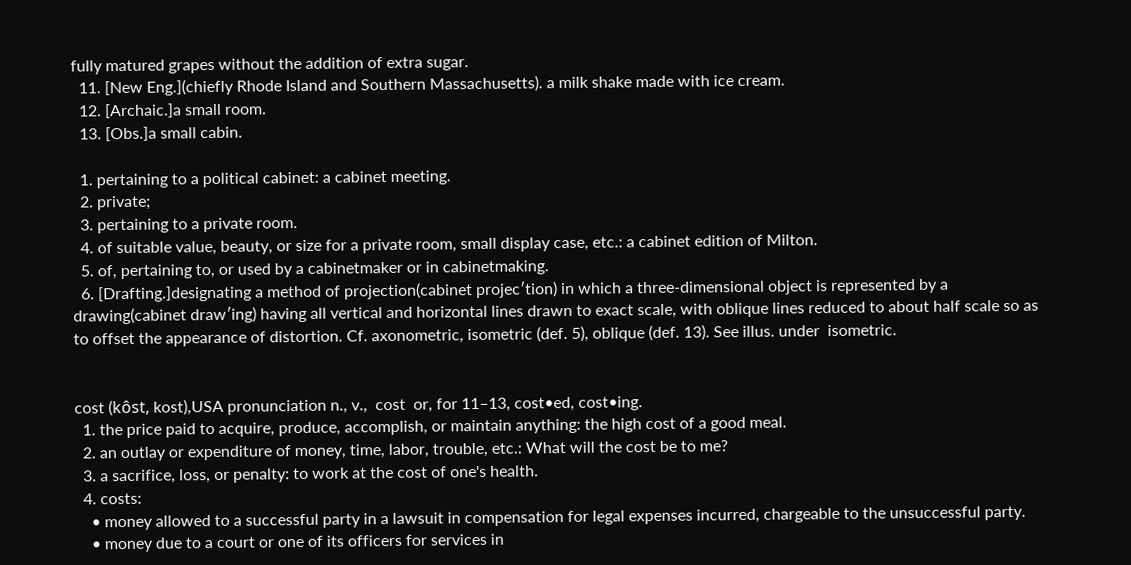fully matured grapes without the addition of extra sugar.
  11. [New Eng.](chiefly Rhode Island and Southern Massachusetts). a milk shake made with ice cream.
  12. [Archaic.]a small room.
  13. [Obs.]a small cabin.

  1. pertaining to a political cabinet: a cabinet meeting.
  2. private;
  3. pertaining to a private room.
  4. of suitable value, beauty, or size for a private room, small display case, etc.: a cabinet edition of Milton.
  5. of, pertaining to, or used by a cabinetmaker or in cabinetmaking.
  6. [Drafting.]designating a method of projection(cabinet projec′tion) in which a three-dimensional object is represented by a drawing(cabinet draw′ing) having all vertical and horizontal lines drawn to exact scale, with oblique lines reduced to about half scale so as to offset the appearance of distortion. Cf. axonometric, isometric (def. 5), oblique (def. 13). See illus. under  isometric.


cost (kôst, kost),USA pronunciation n., v.,  cost  or, for 11–13, cost•ed, cost•ing.
  1. the price paid to acquire, produce, accomplish, or maintain anything: the high cost of a good meal.
  2. an outlay or expenditure of money, time, labor, trouble, etc.: What will the cost be to me?
  3. a sacrifice, loss, or penalty: to work at the cost of one's health.
  4. costs:
    • money allowed to a successful party in a lawsuit in compensation for legal expenses incurred, chargeable to the unsuccessful party.
    • money due to a court or one of its officers for services in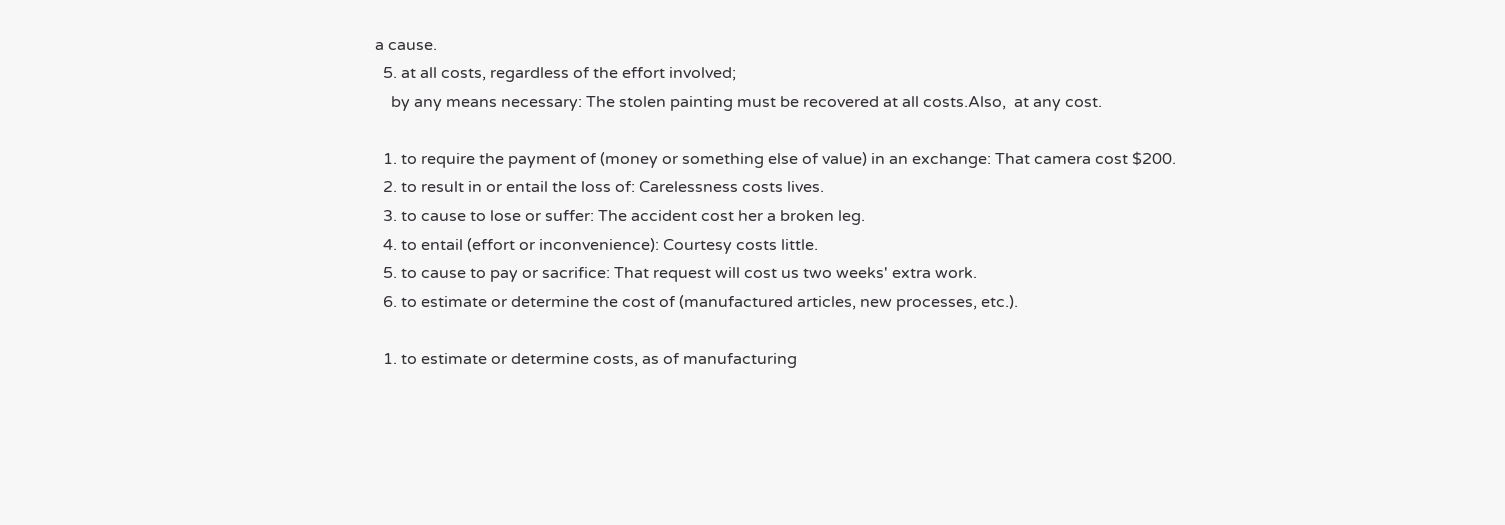a cause.
  5. at all costs, regardless of the effort involved;
    by any means necessary: The stolen painting must be recovered at all costs.Also,  at any cost.

  1. to require the payment of (money or something else of value) in an exchange: That camera cost $200.
  2. to result in or entail the loss of: Carelessness costs lives.
  3. to cause to lose or suffer: The accident cost her a broken leg.
  4. to entail (effort or inconvenience): Courtesy costs little.
  5. to cause to pay or sacrifice: That request will cost us two weeks' extra work.
  6. to estimate or determine the cost of (manufactured articles, new processes, etc.).

  1. to estimate or determine costs, as of manufacturing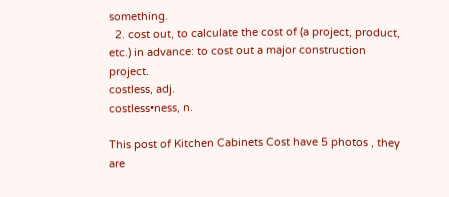something.
  2. cost out, to calculate the cost of (a project, product, etc.) in advance: to cost out a major construction project.
costless, adj.
costless•ness, n.

This post of Kitchen Cabinets Cost have 5 photos , they are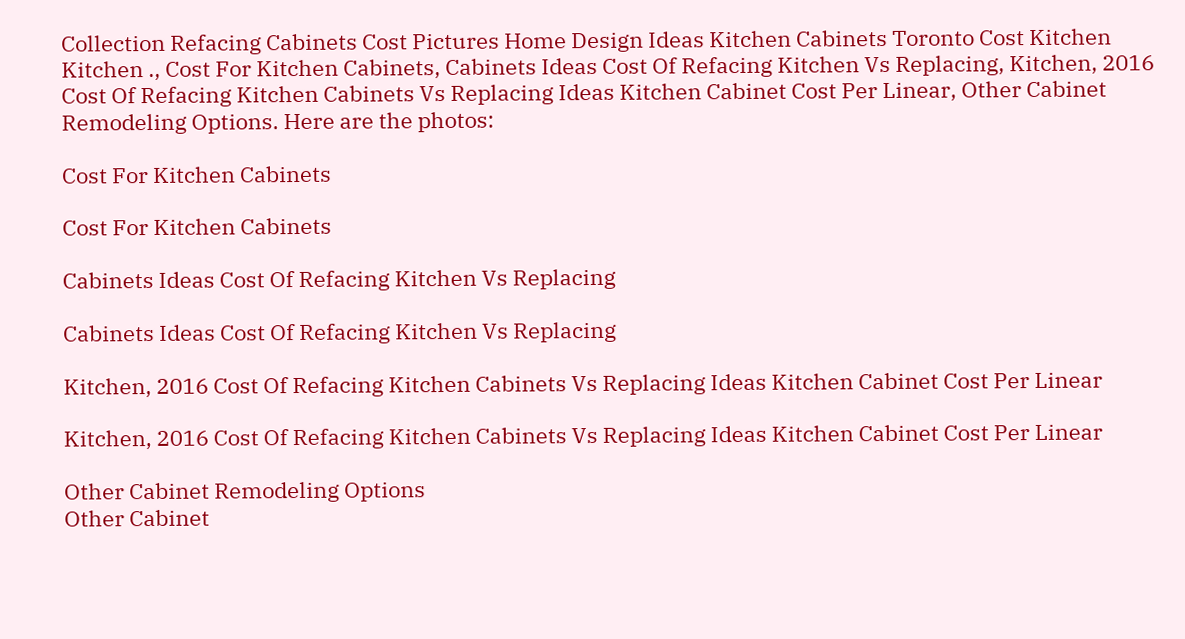Collection Refacing Cabinets Cost Pictures Home Design Ideas Kitchen Cabinets Toronto Cost Kitchen Kitchen ., Cost For Kitchen Cabinets, Cabinets Ideas Cost Of Refacing Kitchen Vs Replacing, Kitchen, 2016 Cost Of Refacing Kitchen Cabinets Vs Replacing Ideas Kitchen Cabinet Cost Per Linear, Other Cabinet Remodeling Options. Here are the photos:

Cost For Kitchen Cabinets

Cost For Kitchen Cabinets

Cabinets Ideas Cost Of Refacing Kitchen Vs Replacing

Cabinets Ideas Cost Of Refacing Kitchen Vs Replacing

Kitchen, 2016 Cost Of Refacing Kitchen Cabinets Vs Replacing Ideas Kitchen Cabinet Cost Per Linear

Kitchen, 2016 Cost Of Refacing Kitchen Cabinets Vs Replacing Ideas Kitchen Cabinet Cost Per Linear

Other Cabinet Remodeling Options
Other Cabinet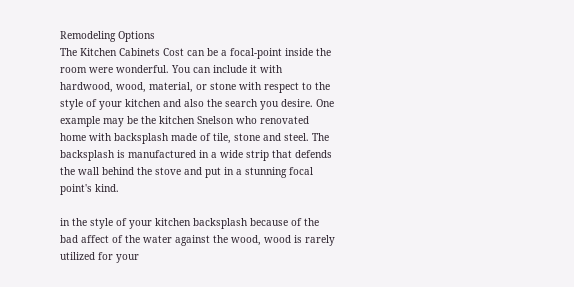Remodeling Options
The Kitchen Cabinets Cost can be a focal-point inside the room were wonderful. You can include it with hardwood, wood, material, or stone with respect to the style of your kitchen and also the search you desire. One example may be the kitchen Snelson who renovated home with backsplash made of tile, stone and steel. The backsplash is manufactured in a wide strip that defends the wall behind the stove and put in a stunning focal point's kind.

in the style of your kitchen backsplash because of the bad affect of the water against the wood, wood is rarely utilized for your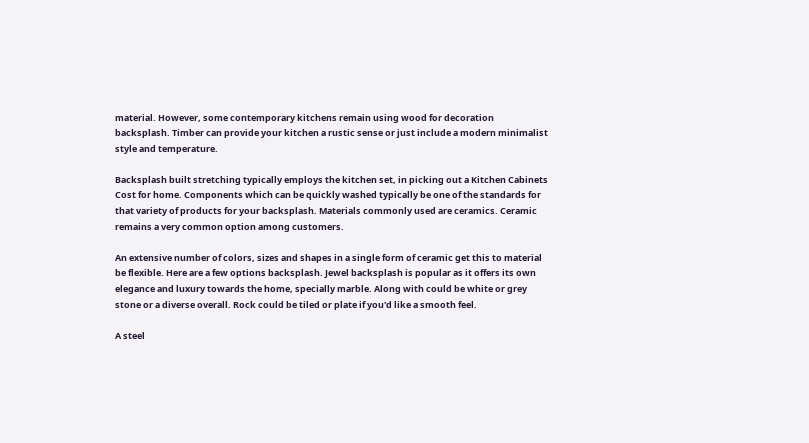material. However, some contemporary kitchens remain using wood for decoration backsplash. Timber can provide your kitchen a rustic sense or just include a modern minimalist style and temperature.

Backsplash built stretching typically employs the kitchen set, in picking out a Kitchen Cabinets Cost for home. Components which can be quickly washed typically be one of the standards for that variety of products for your backsplash. Materials commonly used are ceramics. Ceramic remains a very common option among customers.

An extensive number of colors, sizes and shapes in a single form of ceramic get this to material be flexible. Here are a few options backsplash. Jewel backsplash is popular as it offers its own elegance and luxury towards the home, specially marble. Along with could be white or grey stone or a diverse overall. Rock could be tiled or plate if you'd like a smooth feel.

A steel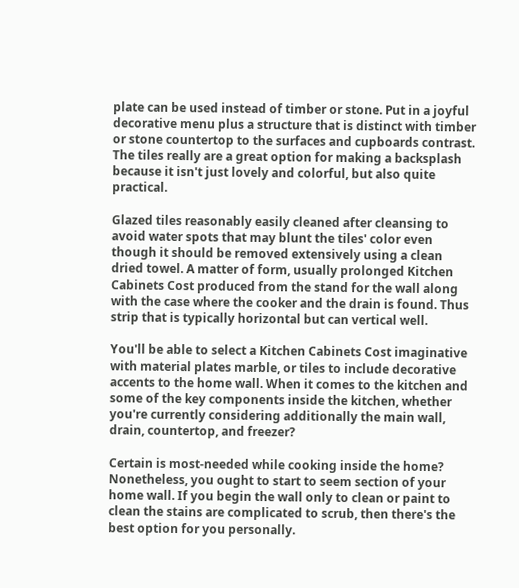plate can be used instead of timber or stone. Put in a joyful decorative menu plus a structure that is distinct with timber or stone countertop to the surfaces and cupboards contrast. The tiles really are a great option for making a backsplash because it isn't just lovely and colorful, but also quite practical.

Glazed tiles reasonably easily cleaned after cleansing to avoid water spots that may blunt the tiles' color even though it should be removed extensively using a clean dried towel. A matter of form, usually prolonged Kitchen Cabinets Cost produced from the stand for the wall along with the case where the cooker and the drain is found. Thus strip that is typically horizontal but can vertical well.

You'll be able to select a Kitchen Cabinets Cost imaginative with material plates marble, or tiles to include decorative accents to the home wall. When it comes to the kitchen and some of the key components inside the kitchen, whether you're currently considering additionally the main wall, drain, countertop, and freezer?

Certain is most-needed while cooking inside the home? Nonetheless, you ought to start to seem section of your home wall. If you begin the wall only to clean or paint to clean the stains are complicated to scrub, then there's the best option for you personally.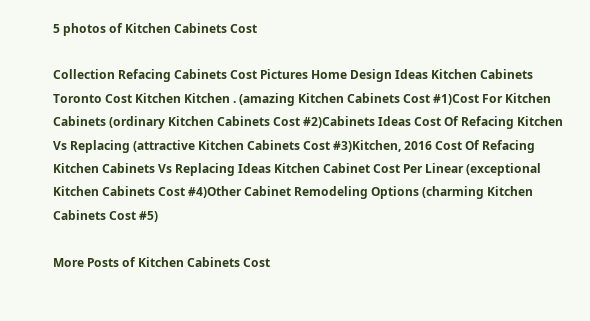5 photos of Kitchen Cabinets Cost

Collection Refacing Cabinets Cost Pictures Home Design Ideas Kitchen Cabinets Toronto Cost Kitchen Kitchen . (amazing Kitchen Cabinets Cost #1)Cost For Kitchen Cabinets (ordinary Kitchen Cabinets Cost #2)Cabinets Ideas Cost Of Refacing Kitchen Vs Replacing (attractive Kitchen Cabinets Cost #3)Kitchen, 2016 Cost Of Refacing Kitchen Cabinets Vs Replacing Ideas Kitchen Cabinet Cost Per Linear (exceptional Kitchen Cabinets Cost #4)Other Cabinet Remodeling Options (charming Kitchen Cabinets Cost #5)

More Posts of Kitchen Cabinets Cost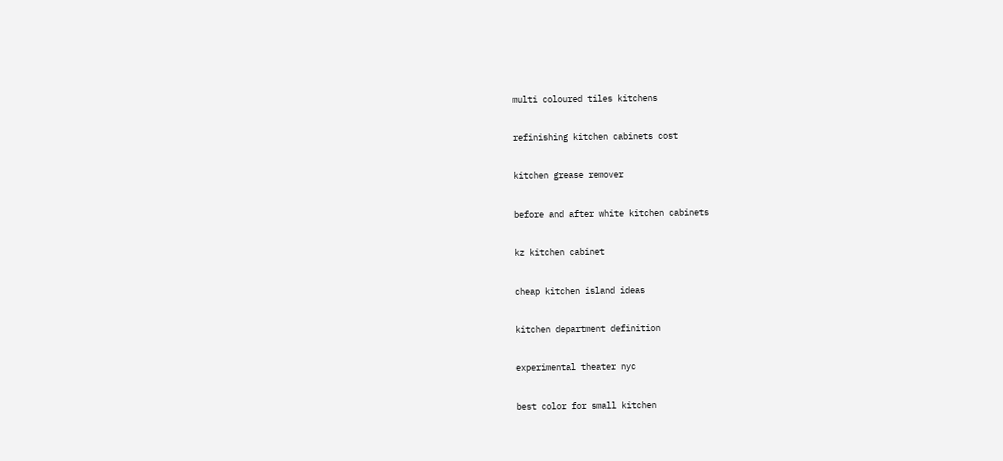multi coloured tiles kitchens


refinishing kitchen cabinets cost


kitchen grease remover


before and after white kitchen cabinets


kz kitchen cabinet


cheap kitchen island ideas


kitchen department definition


experimental theater nyc


best color for small kitchen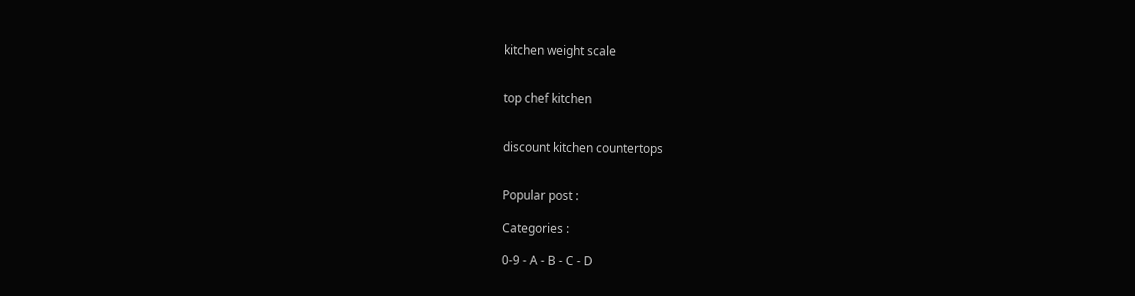kitchen weight scale


top chef kitchen


discount kitchen countertops


Popular post :

Categories :

0-9 - A - B - C - D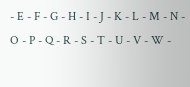- E - F - G - H - I - J - K - L - M - N - O - P - Q - R - S - T - U - V - W -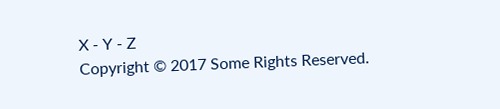X - Y - Z
Copyright © 2017 Some Rights Reserved.